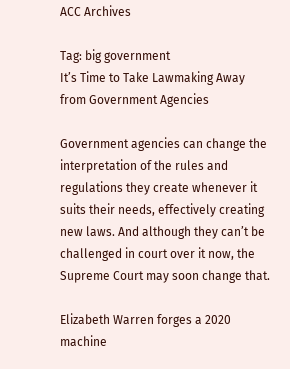ACC Archives

Tag: big government
It’s Time to Take Lawmaking Away from Government Agencies

Government agencies can change the interpretation of the rules and regulations they create whenever it suits their needs, effectively creating new laws. And although they can’t be challenged in court over it now, the Supreme Court may soon change that.

Elizabeth Warren forges a 2020 machine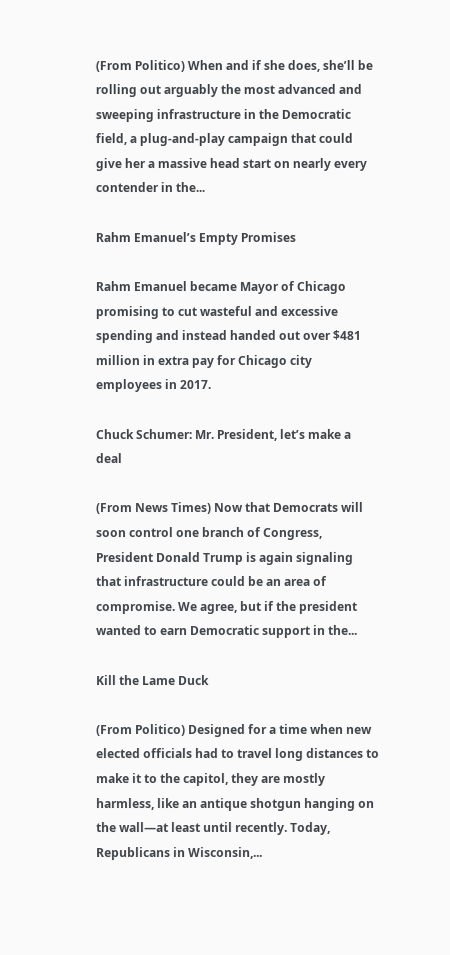(From Politico) When and if she does, she’ll be rolling out arguably the most advanced and sweeping infrastructure in the Democratic field, a plug-and-play campaign that could give her a massive head start on nearly every contender in the...

Rahm Emanuel’s Empty Promises

Rahm Emanuel became Mayor of Chicago promising to cut wasteful and excessive spending and instead handed out over $481 million in extra pay for Chicago city employees in 2017.

Chuck Schumer: Mr. President, let’s make a deal

(From News Times) Now that Democrats will soon control one branch of Congress, President Donald Trump is again signaling that infrastructure could be an area of compromise. We agree, but if the president wanted to earn Democratic support in the...

Kill the Lame Duck

(From Politico) Designed for a time when new elected officials had to travel long distances to make it to the capitol, they are mostly harmless, like an antique shotgun hanging on the wall—at least until recently. Today, Republicans in Wisconsin,...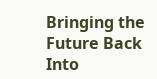Bringing the Future Back Into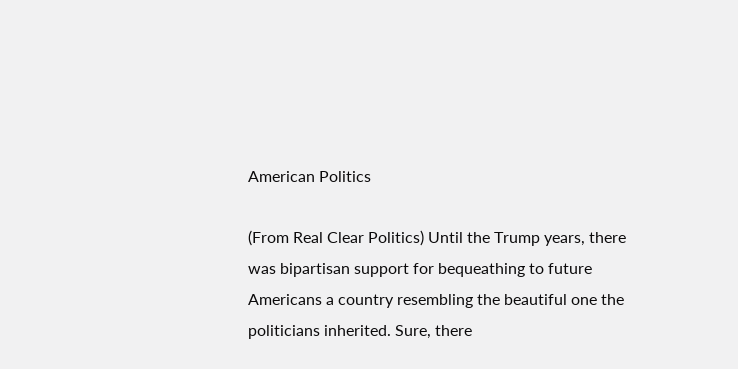American Politics

(From Real Clear Politics) Until the Trump years, there was bipartisan support for bequeathing to future Americans a country resembling the beautiful one the politicians inherited. Sure, there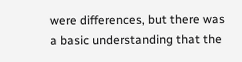were differences, but there was a basic understanding that the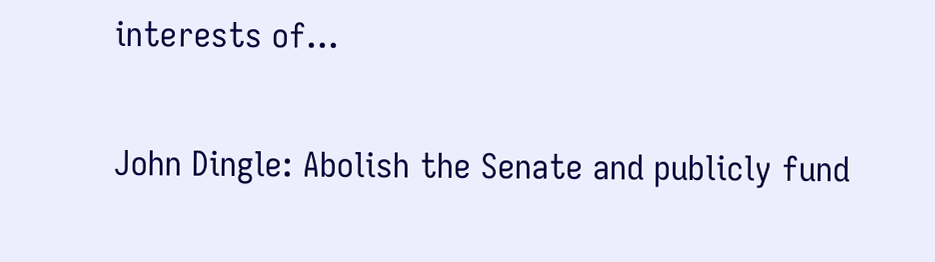interests of...

John Dingle: Abolish the Senate and publicly fund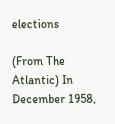elections

(From The Atlantic) In December 1958,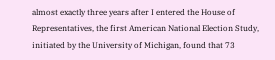almost exactly three years after I entered the House of Representatives, the first American National Election Study, initiated by the University of Michigan, found that 73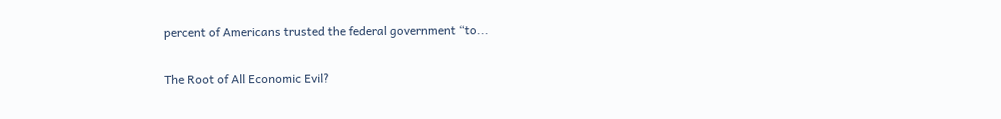percent of Americans trusted the federal government “to...

The Root of All Economic Evil?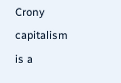Crony capitalism is a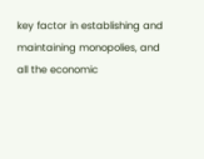key factor in establishing and maintaining monopolies, and all the economic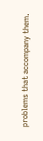problems that accompany them.